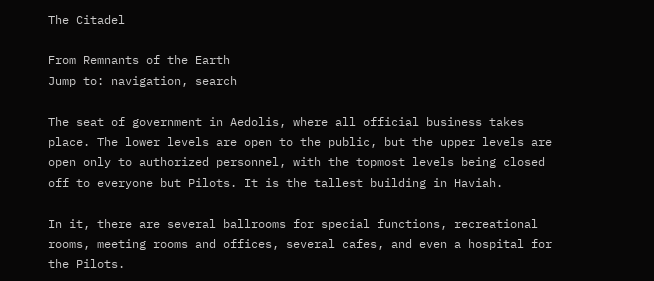The Citadel

From Remnants of the Earth
Jump to: navigation, search

The seat of government in Aedolis, where all official business takes place. The lower levels are open to the public, but the upper levels are open only to authorized personnel, with the topmost levels being closed off to everyone but Pilots. It is the tallest building in Haviah.

In it, there are several ballrooms for special functions, recreational rooms, meeting rooms and offices, several cafes, and even a hospital for the Pilots.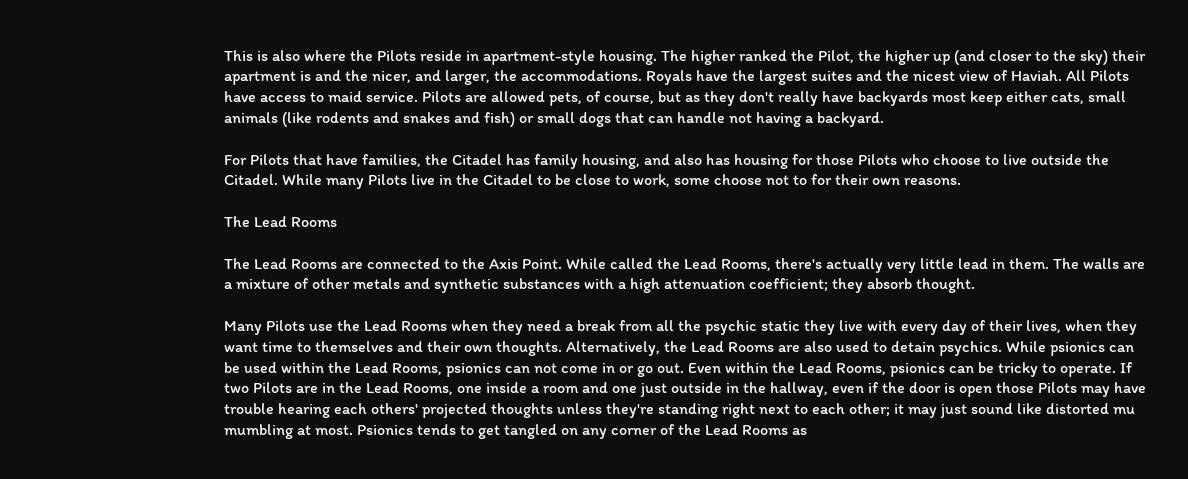This is also where the Pilots reside in apartment-style housing. The higher ranked the Pilot, the higher up (and closer to the sky) their apartment is and the nicer, and larger, the accommodations. Royals have the largest suites and the nicest view of Haviah. All Pilots have access to maid service. Pilots are allowed pets, of course, but as they don't really have backyards most keep either cats, small animals (like rodents and snakes and fish) or small dogs that can handle not having a backyard.

For Pilots that have families, the Citadel has family housing, and also has housing for those Pilots who choose to live outside the Citadel. While many Pilots live in the Citadel to be close to work, some choose not to for their own reasons.

The Lead Rooms

The Lead Rooms are connected to the Axis Point. While called the Lead Rooms, there's actually very little lead in them. The walls are a mixture of other metals and synthetic substances with a high attenuation coefficient; they absorb thought.

Many Pilots use the Lead Rooms when they need a break from all the psychic static they live with every day of their lives, when they want time to themselves and their own thoughts. Alternatively, the Lead Rooms are also used to detain psychics. While psionics can be used within the Lead Rooms, psionics can not come in or go out. Even within the Lead Rooms, psionics can be tricky to operate. If two Pilots are in the Lead Rooms, one inside a room and one just outside in the hallway, even if the door is open those Pilots may have trouble hearing each others' projected thoughts unless they're standing right next to each other; it may just sound like distorted mu mumbling at most. Psionics tends to get tangled on any corner of the Lead Rooms as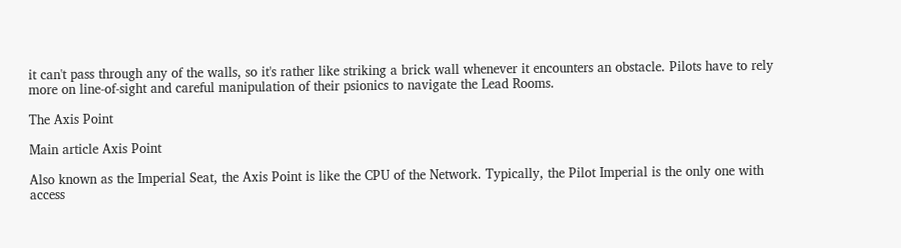it can't pass through any of the walls, so it's rather like striking a brick wall whenever it encounters an obstacle. Pilots have to rely more on line-of-sight and careful manipulation of their psionics to navigate the Lead Rooms.

The Axis Point

Main article Axis Point

Also known as the Imperial Seat, the Axis Point is like the CPU of the Network. Typically, the Pilot Imperial is the only one with access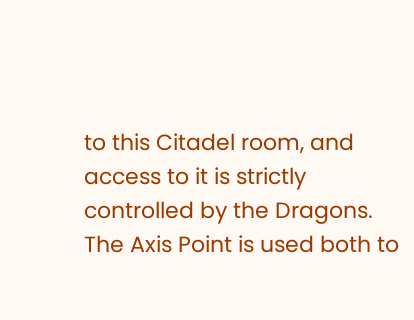to this Citadel room, and access to it is strictly controlled by the Dragons. The Axis Point is used both to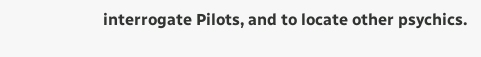interrogate Pilots, and to locate other psychics.